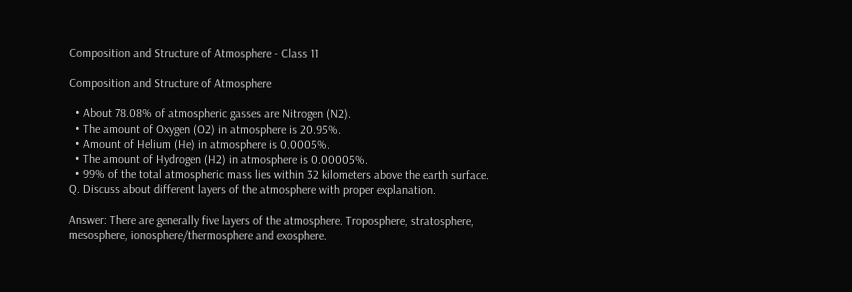Composition and Structure of Atmosphere - Class 11

Composition and Structure of Atmosphere

  • About 78.08% of atmospheric gasses are Nitrogen (N2).
  • The amount of Oxygen (O2) in atmosphere is 20.95%.
  • Amount of Helium (He) in atmosphere is 0.0005%.
  • The amount of Hydrogen (H2) in atmosphere is 0.00005%.
  • 99% of the total atmospheric mass lies within 32 kilometers above the earth surface.
Q. Discuss about different layers of the atmosphere with proper explanation.

Answer: There are generally five layers of the atmosphere. Troposphere, stratosphere, mesosphere, ionosphere/thermosphere and exosphere.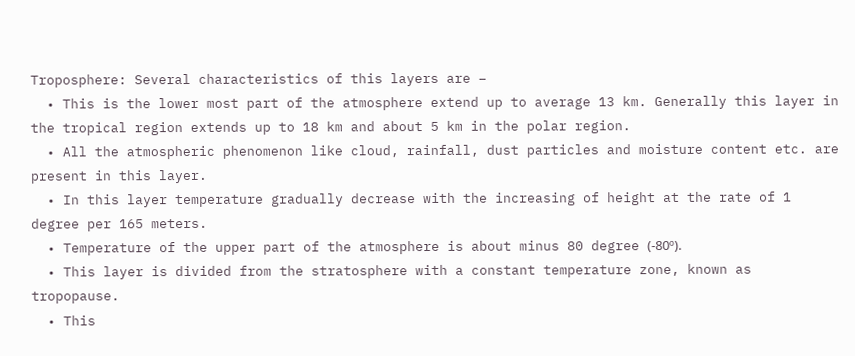Troposphere: Several characteristics of this layers are –
  • This is the lower most part of the atmosphere extend up to average 13 km. Generally this layer in the tropical region extends up to 18 km and about 5 km in the polar region.
  • All the atmospheric phenomenon like cloud, rainfall, dust particles and moisture content etc. are present in this layer.
  • In this layer temperature gradually decrease with the increasing of height at the rate of 1 degree per 165 meters.
  • Temperature of the upper part of the atmosphere is about minus 80 degree (-80º).
  • This layer is divided from the stratosphere with a constant temperature zone, known as tropopause.
  • This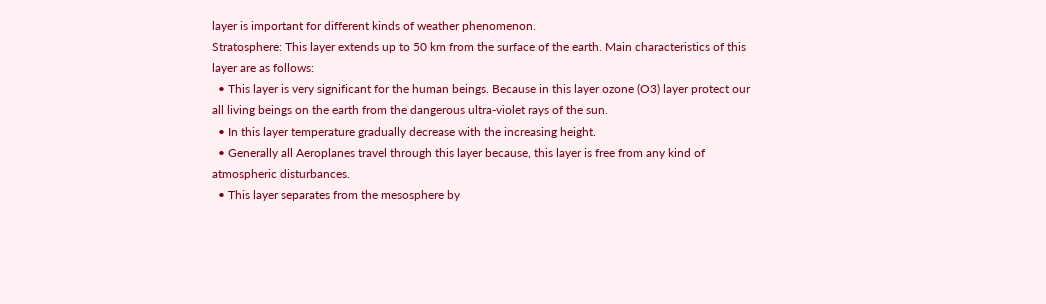layer is important for different kinds of weather phenomenon.
Stratosphere: This layer extends up to 50 km from the surface of the earth. Main characteristics of this layer are as follows:
  • This layer is very significant for the human beings. Because in this layer ozone (O3) layer protect our all living beings on the earth from the dangerous ultra-violet rays of the sun.
  • In this layer temperature gradually decrease with the increasing height.
  • Generally all Aeroplanes travel through this layer because, this layer is free from any kind of atmospheric disturbances.
  • This layer separates from the mesosphere by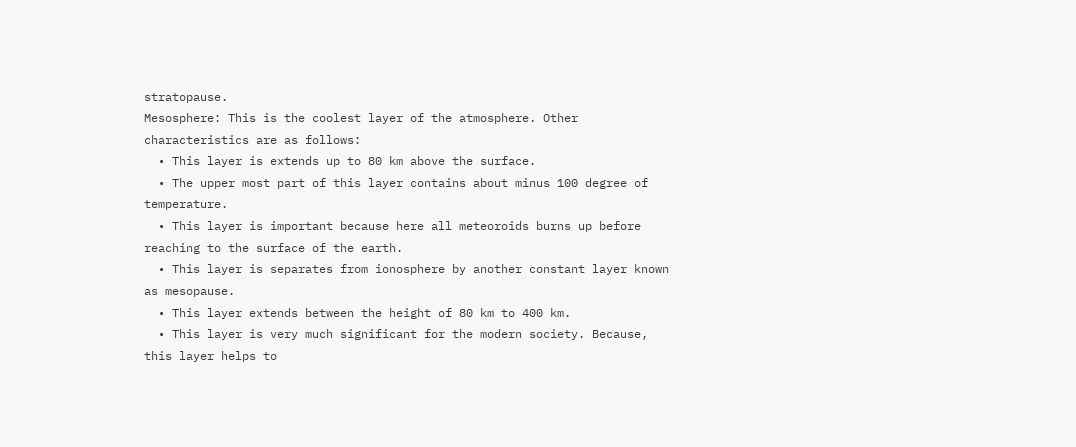stratopause.
Mesosphere: This is the coolest layer of the atmosphere. Other characteristics are as follows:
  • This layer is extends up to 80 km above the surface.
  • The upper most part of this layer contains about minus 100 degree of temperature.
  • This layer is important because here all meteoroids burns up before reaching to the surface of the earth.
  • This layer is separates from ionosphere by another constant layer known as mesopause.
  • This layer extends between the height of 80 km to 400 km.
  • This layer is very much significant for the modern society. Because, this layer helps to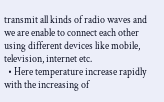transmit all kinds of radio waves and we are enable to connect each other using different devices like mobile, television, internet etc.
  • Here temperature increase rapidly with the increasing of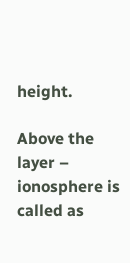height.

Above the layer – ionosphere is called as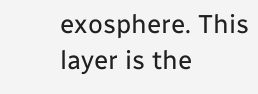exosphere. This layer is the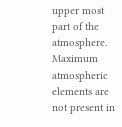upper most part of the atmosphere. Maximum atmospheric elements are not present in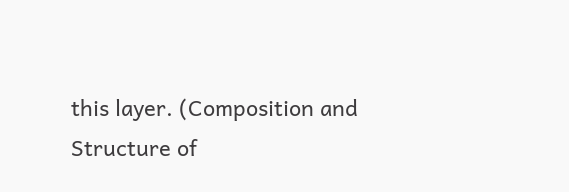this layer. (Composition and Structure of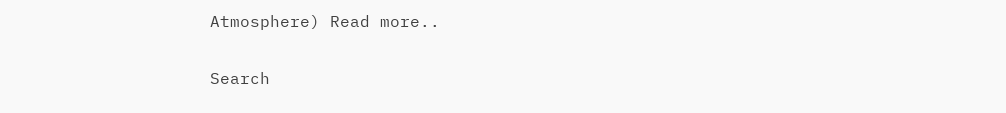Atmosphere) Read more..

Search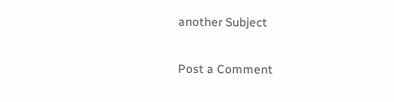another Subject

Post a Comment